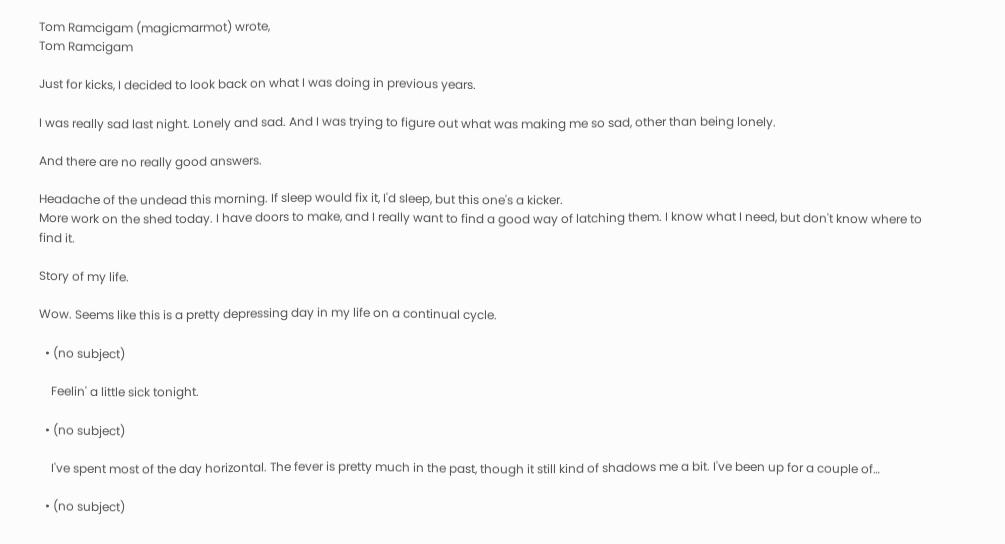Tom Ramcigam (magicmarmot) wrote,
Tom Ramcigam

Just for kicks, I decided to look back on what I was doing in previous years.

I was really sad last night. Lonely and sad. And I was trying to figure out what was making me so sad, other than being lonely.

And there are no really good answers.

Headache of the undead this morning. If sleep would fix it, I'd sleep, but this one's a kicker.
More work on the shed today. I have doors to make, and I really want to find a good way of latching them. I know what I need, but don't know where to find it.

Story of my life.

Wow. Seems like this is a pretty depressing day in my life on a continual cycle.

  • (no subject)

    Feelin' a little sick tonight.

  • (no subject)

    I've spent most of the day horizontal. The fever is pretty much in the past, though it still kind of shadows me a bit. I've been up for a couple of…

  • (no subject)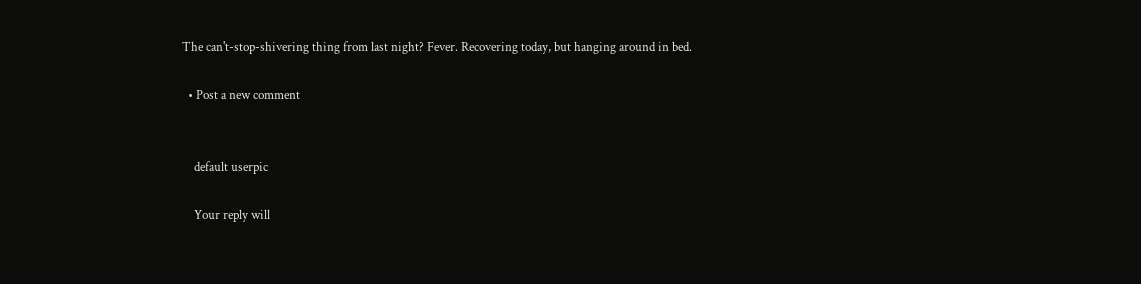The can't-stop-shivering thing from last night? Fever. Recovering today, but hanging around in bed.

  • Post a new comment


    default userpic

    Your reply will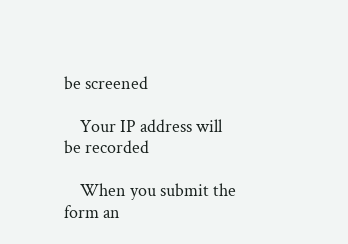be screened

    Your IP address will be recorded

    When you submit the form an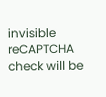invisible reCAPTCHA check will be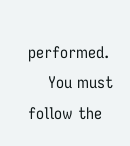performed.
    You must follow the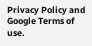Privacy Policy and Google Terms of use.